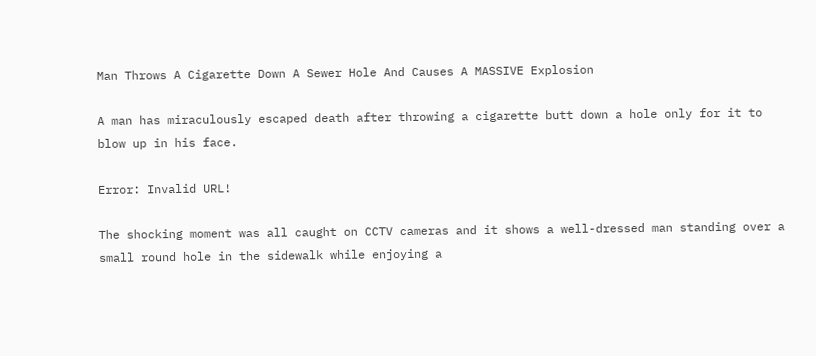Man Throws A Cigarette Down A Sewer Hole And Causes A MASSIVE Explosion

A man has miraculously escaped death after throwing a cigarette butt down a hole only for it to blow up in his face.

Error: Invalid URL!

The shocking moment was all caught on CCTV cameras and it shows a well-dressed man standing over a small round hole in the sidewalk while enjoying a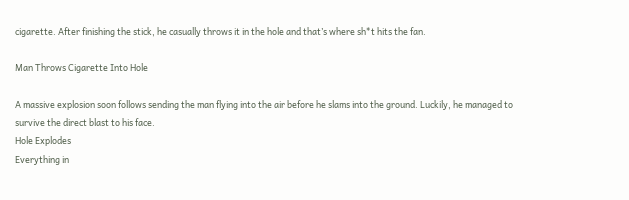cigarette. After finishing the stick, he casually throws it in the hole and that’s where sh*t hits the fan.

Man Throws Cigarette Into Hole

A massive explosion soon follows sending the man flying into the air before he slams into the ground. Luckily, he managed to survive the direct blast to his face.
Hole Explodes
Everything in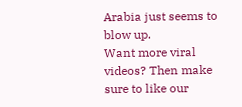Arabia just seems to blow up.
Want more viral videos? Then make sure to like our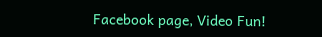Facebook page, Video Fun!